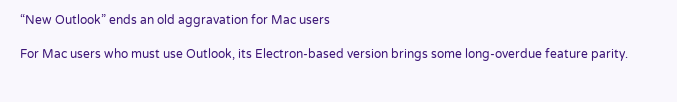“New Outlook” ends an old aggravation for Mac users

For Mac users who must use Outlook, its Electron-based version brings some long-overdue feature parity.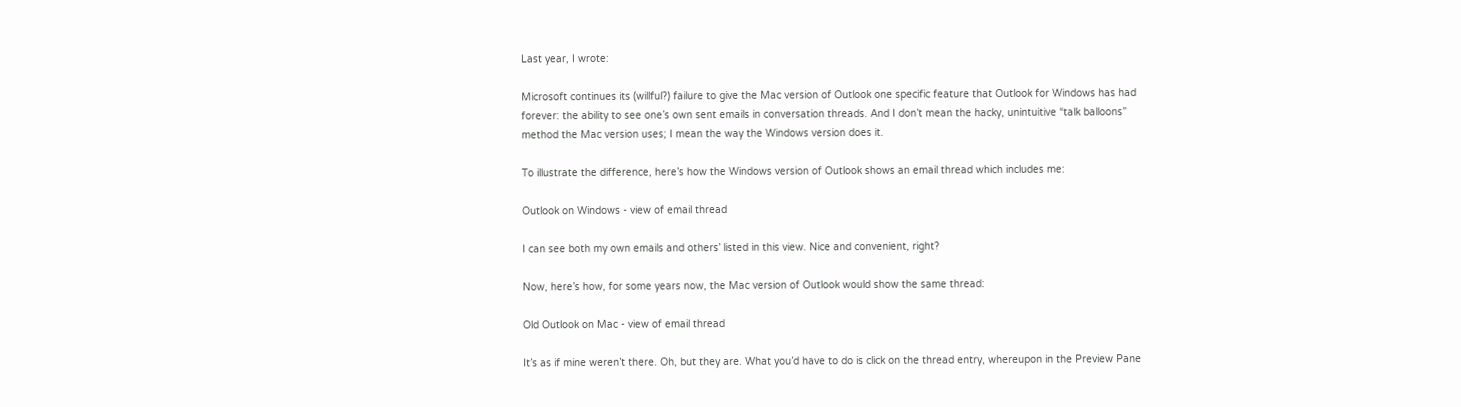Last year, I wrote:

Microsoft continues its (willful?) failure to give the Mac version of Outlook one specific feature that Outlook for Windows has had forever: the ability to see one’s own sent emails in conversation threads. And I don’t mean the hacky, unintuitive “talk balloons” method the Mac version uses; I mean the way the Windows version does it.

To illustrate the difference, here’s how the Windows version of Outlook shows an email thread which includes me:

Outlook on Windows - view of email thread

I can see both my own emails and others’ listed in this view. Nice and convenient, right?

Now, here’s how, for some years now, the Mac version of Outlook would show the same thread:

Old Outlook on Mac - view of email thread

It’s as if mine weren’t there. Oh, but they are. What you’d have to do is click on the thread entry, whereupon in the Preview Pane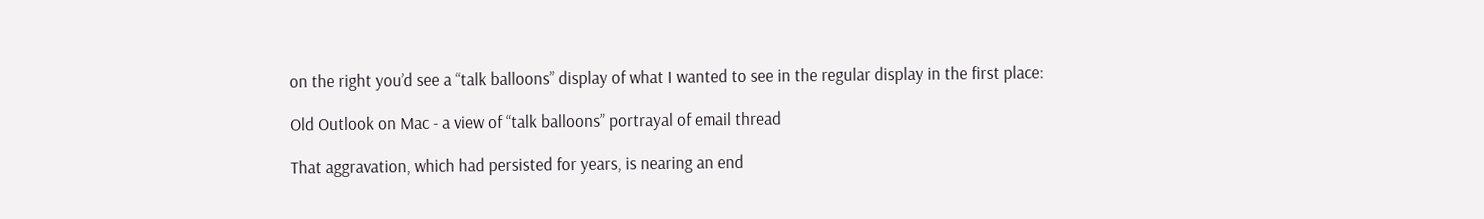on the right you’d see a “talk balloons” display of what I wanted to see in the regular display in the first place:

Old Outlook on Mac - a view of “talk balloons” portrayal of email thread

That aggravation, which had persisted for years, is nearing an end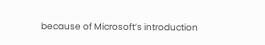because of Microsoft’s introduction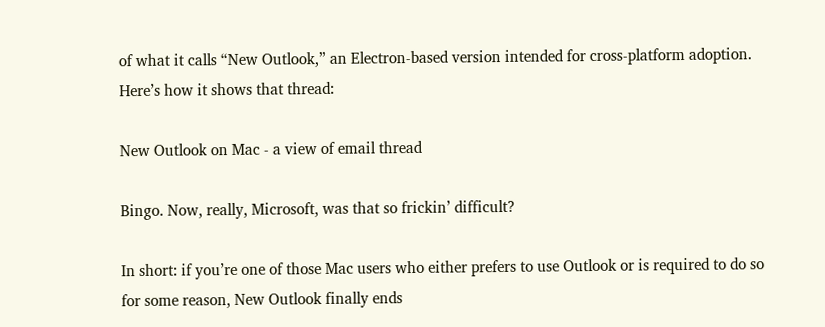of what it calls “New Outlook,” an Electron-based version intended for cross-platform adoption. Here’s how it shows that thread:

New Outlook on Mac - a view of email thread

Bingo. Now, really, Microsoft, was that so frickin’ difficult?

In short: if you’re one of those Mac users who either prefers to use Outlook or is required to do so for some reason, New Outlook finally ends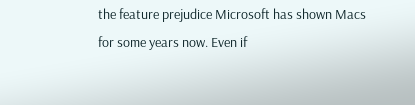the feature prejudice Microsoft has shown Macs for some years now. Even if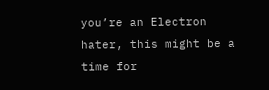you’re an Electron hater, this might be a time for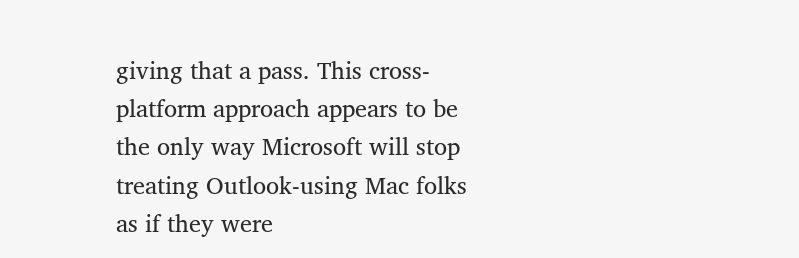giving that a pass. This cross-platform approach appears to be the only way Microsoft will stop treating Outlook-using Mac folks as if they were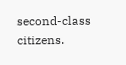second-class citizens.